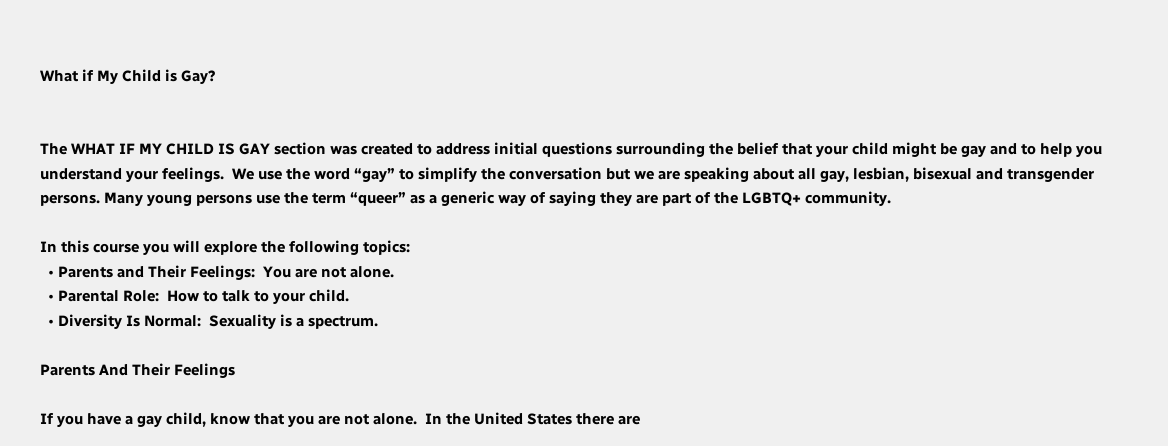What if My Child is Gay?


The WHAT IF MY CHILD IS GAY section was created to address initial questions surrounding the belief that your child might be gay and to help you understand your feelings.  We use the word “gay” to simplify the conversation but we are speaking about all gay, lesbian, bisexual and transgender persons. Many young persons use the term “queer” as a generic way of saying they are part of the LGBTQ+ community.

In this course you will explore the following topics:
  • Parents and Their Feelings:  You are not alone.
  • Parental Role:  How to talk to your child.
  • Diversity Is Normal:  Sexuality is a spectrum.

Parents And Their Feelings

If you have a gay child, know that you are not alone.  In the United States there are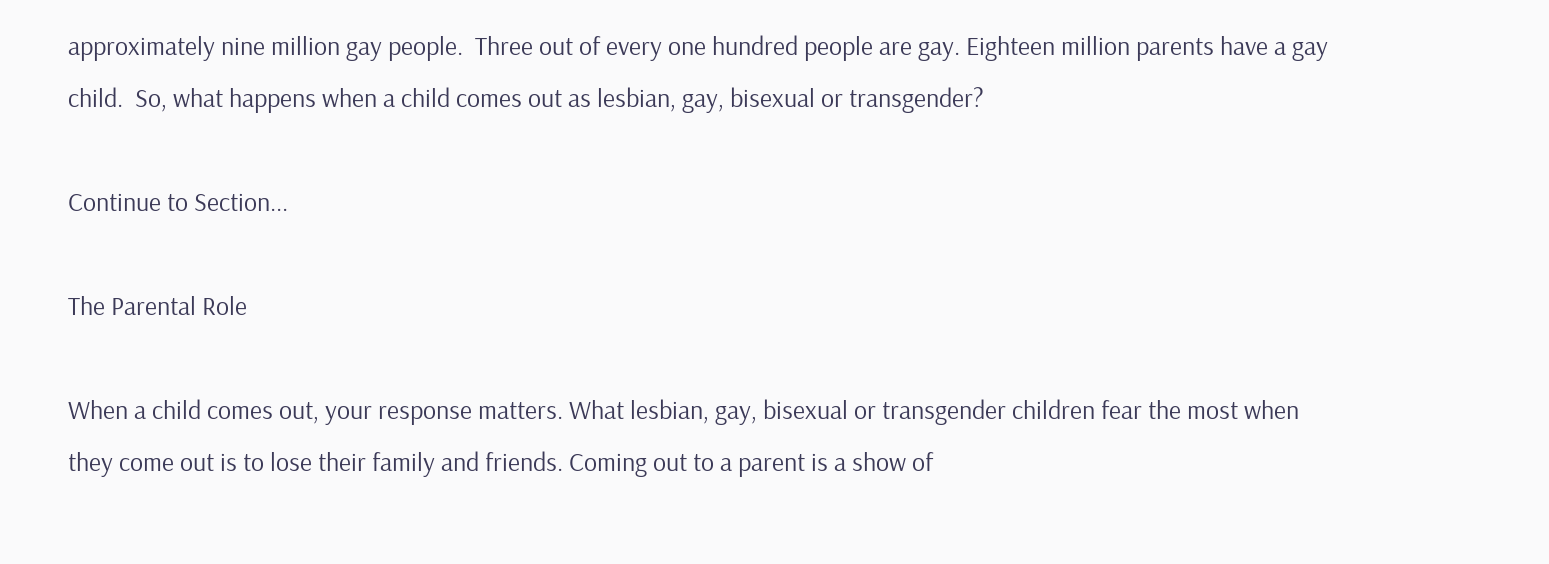approximately nine million gay people.  Three out of every one hundred people are gay. Eighteen million parents have a gay child.  So, what happens when a child comes out as lesbian, gay, bisexual or transgender?

Continue to Section...

The Parental Role

When a child comes out, your response matters. What lesbian, gay, bisexual or transgender children fear the most when they come out is to lose their family and friends. Coming out to a parent is a show of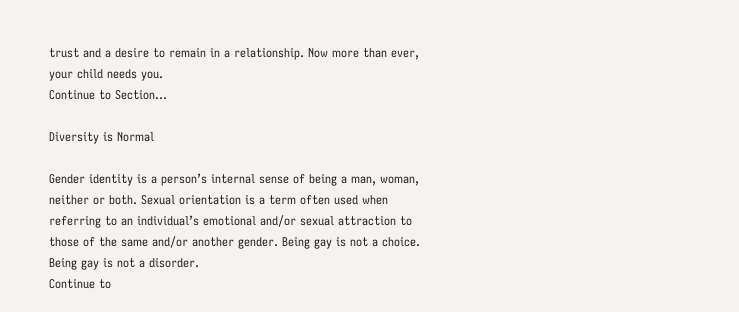trust and a desire to remain in a relationship. Now more than ever, your child needs you.
Continue to Section...

Diversity is Normal

Gender identity is a person’s internal sense of being a man, woman, neither or both. Sexual orientation is a term often used when referring to an individual’s emotional and/or sexual attraction to those of the same and/or another gender. Being gay is not a choice. Being gay is not a disorder.
Continue to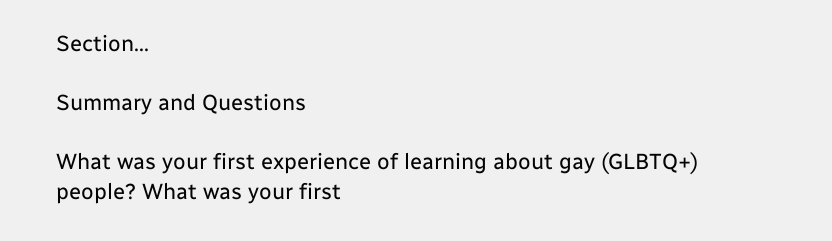Section...

Summary and Questions

What was your first experience of learning about gay (GLBTQ+) people? What was your first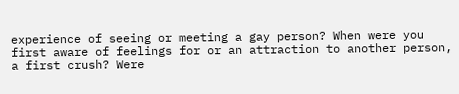experience of seeing or meeting a gay person? When were you first aware of feelings for or an attraction to another person, a first crush? Were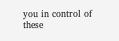you in control of these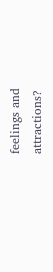feelings and attractions?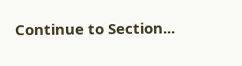Continue to Section...